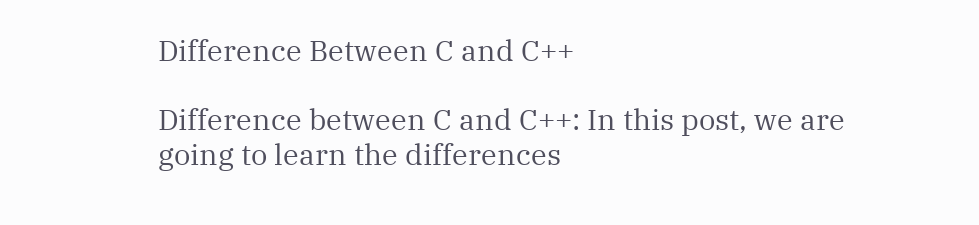Difference Between C and C++

Difference between C and C++: In this post, we are going to learn the differences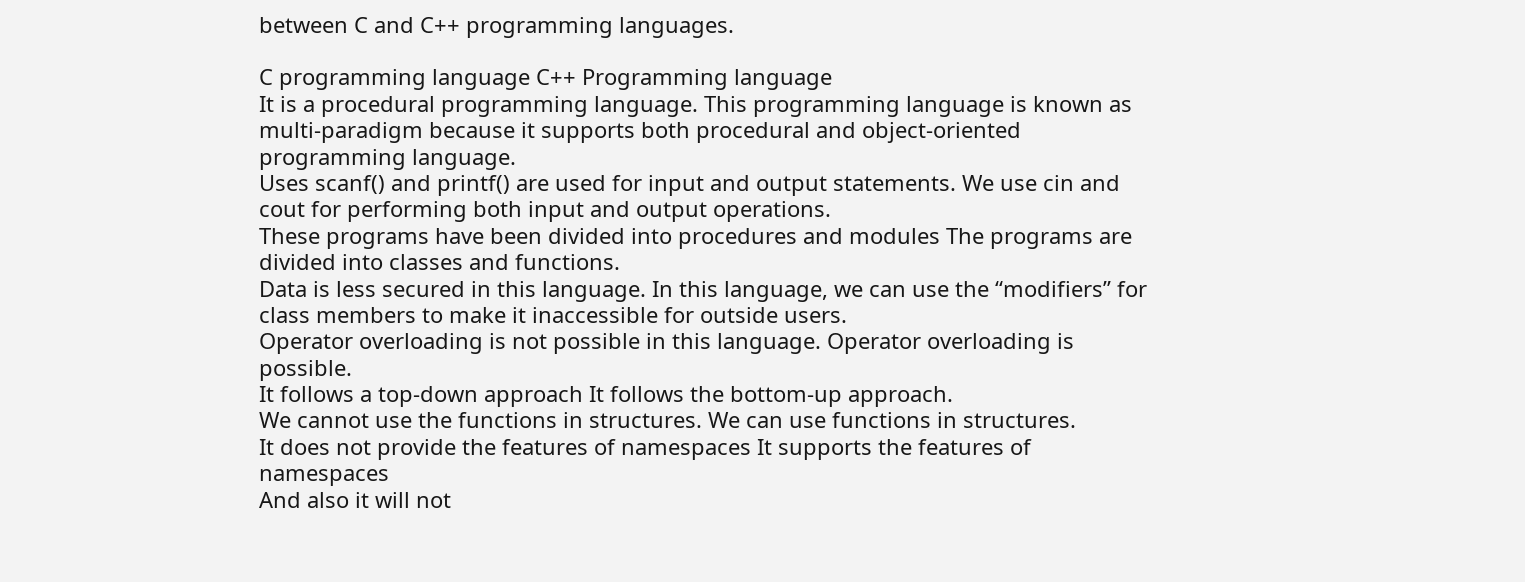between C and C++ programming languages.

C programming language C++ Programming language
It is a procedural programming language. This programming language is known as multi-paradigm because it supports both procedural and object-oriented programming language.
Uses scanf() and printf() are used for input and output statements. We use cin and cout for performing both input and output operations.
These programs have been divided into procedures and modules The programs are divided into classes and functions.
Data is less secured in this language. In this language, we can use the “modifiers” for class members to make it inaccessible for outside users.
Operator overloading is not possible in this language. Operator overloading is possible.
It follows a top-down approach It follows the bottom-up approach.
We cannot use the functions in structures. We can use functions in structures.
It does not provide the features of namespaces It supports the features of namespaces
And also it will not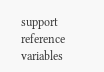support reference variables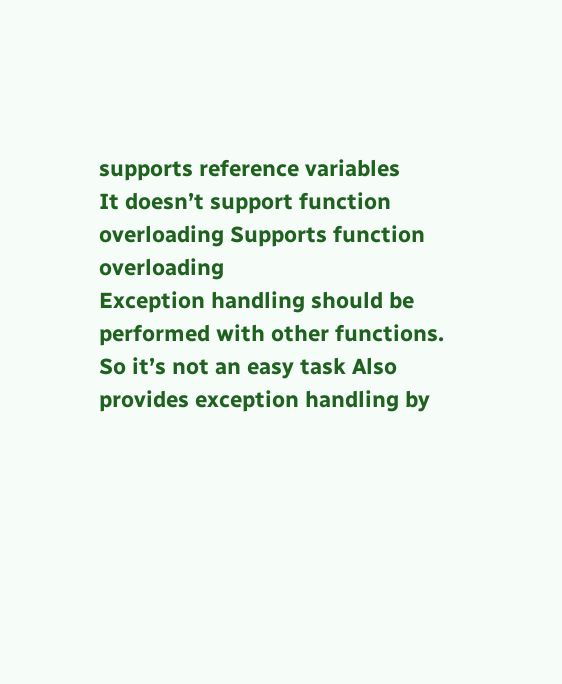supports reference variables
It doesn’t support function overloading Supports function overloading
Exception handling should be performed with other functions. So it’s not an easy task Also provides exception handling by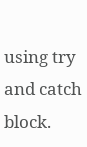using try and catch block.